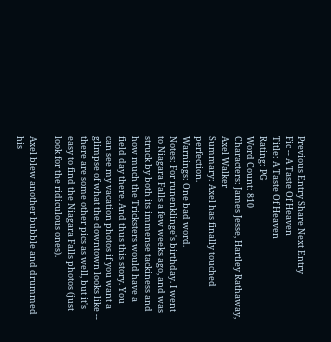Previous Entry Share Next Entry
Fic -- A Taste Of Heaven
Title: A Taste Of Heaven
Rating: PG
Word Count: 810
Characters: James Jesse, Hartley Rathaway, Axel Walker
Summary: Axel has finally touched perfection.
Warnings: One bad word.
Notes: For runenklinge's birthday. I went to Niagara Falls a few weeks ago, and was struck by both its immense tackiness and how much the Tricksters would have a field day there. And thus this story. You can see my vacation photos if you want a glimpse of what the downtown looks like -- there are some other pics as well, but it's easy to find the Niagara Falls photos (just look for the ridiculous ones).

Axel blew another bubble and drummed his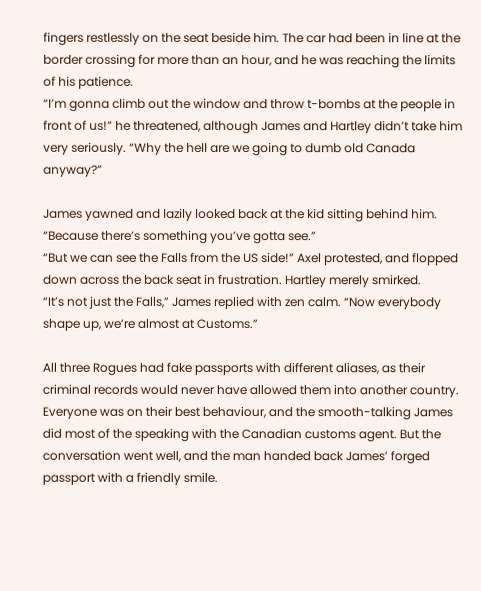fingers restlessly on the seat beside him. The car had been in line at the border crossing for more than an hour, and he was reaching the limits of his patience.
“I’m gonna climb out the window and throw t-bombs at the people in front of us!” he threatened, although James and Hartley didn’t take him very seriously. “Why the hell are we going to dumb old Canada anyway?”

James yawned and lazily looked back at the kid sitting behind him. “Because there’s something you’ve gotta see.”
“But we can see the Falls from the US side!” Axel protested, and flopped down across the back seat in frustration. Hartley merely smirked.
“It’s not just the Falls,” James replied with zen calm. “Now everybody shape up, we’re almost at Customs.”

All three Rogues had fake passports with different aliases, as their criminal records would never have allowed them into another country. Everyone was on their best behaviour, and the smooth-talking James did most of the speaking with the Canadian customs agent. But the conversation went well, and the man handed back James’ forged passport with a friendly smile.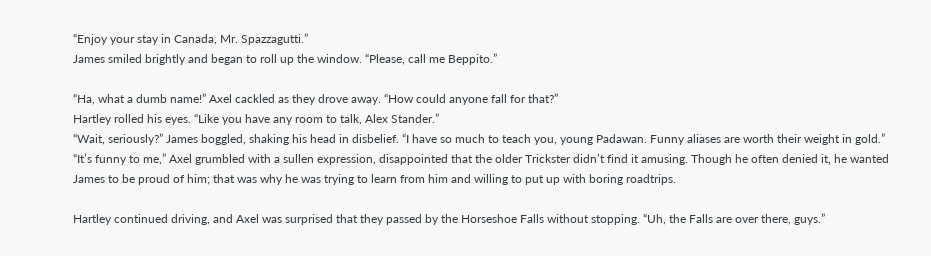“Enjoy your stay in Canada, Mr. Spazzagutti.”
James smiled brightly and began to roll up the window. “Please, call me Beppito.”

“Ha, what a dumb name!” Axel cackled as they drove away. “How could anyone fall for that?”
Hartley rolled his eyes. “Like you have any room to talk, Alex Stander.”
“Wait, seriously?” James boggled, shaking his head in disbelief. “I have so much to teach you, young Padawan. Funny aliases are worth their weight in gold.”
“It’s funny to me,” Axel grumbled with a sullen expression, disappointed that the older Trickster didn’t find it amusing. Though he often denied it, he wanted James to be proud of him; that was why he was trying to learn from him and willing to put up with boring roadtrips.

Hartley continued driving, and Axel was surprised that they passed by the Horseshoe Falls without stopping. “Uh, the Falls are over there, guys.”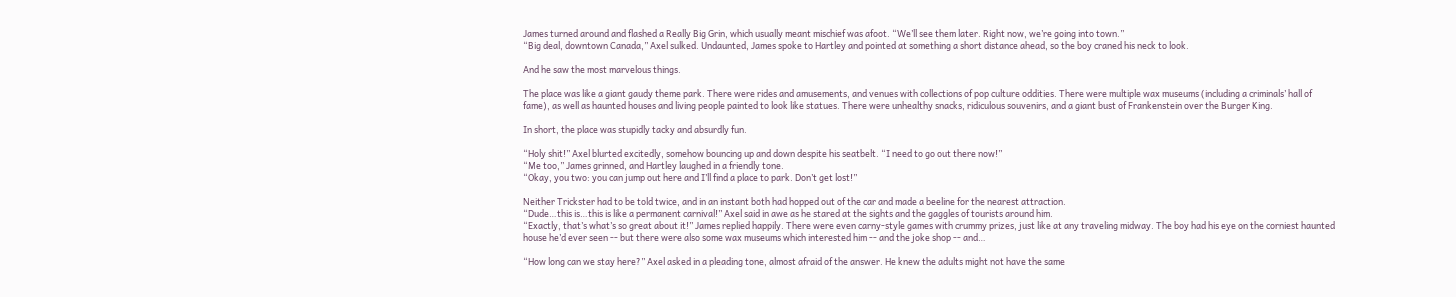James turned around and flashed a Really Big Grin, which usually meant mischief was afoot. “We’ll see them later. Right now, we’re going into town.”
“Big deal, downtown Canada,” Axel sulked. Undaunted, James spoke to Hartley and pointed at something a short distance ahead, so the boy craned his neck to look.

And he saw the most marvelous things.

The place was like a giant gaudy theme park. There were rides and amusements, and venues with collections of pop culture oddities. There were multiple wax museums (including a criminals’ hall of fame), as well as haunted houses and living people painted to look like statues. There were unhealthy snacks, ridiculous souvenirs, and a giant bust of Frankenstein over the Burger King.

In short, the place was stupidly tacky and absurdly fun.

“Holy shit!” Axel blurted excitedly, somehow bouncing up and down despite his seatbelt. “I need to go out there now!”
“Me too,” James grinned, and Hartley laughed in a friendly tone.
“Okay, you two: you can jump out here and I’ll find a place to park. Don’t get lost!”

Neither Trickster had to be told twice, and in an instant both had hopped out of the car and made a beeline for the nearest attraction.
“Dude…this is…this is like a permanent carnival!” Axel said in awe as he stared at the sights and the gaggles of tourists around him.
“Exactly, that’s what’s so great about it!” James replied happily. There were even carny-style games with crummy prizes, just like at any traveling midway. The boy had his eye on the corniest haunted house he’d ever seen -- but there were also some wax museums which interested him -- and the joke shop -- and…

“How long can we stay here?” Axel asked in a pleading tone, almost afraid of the answer. He knew the adults might not have the same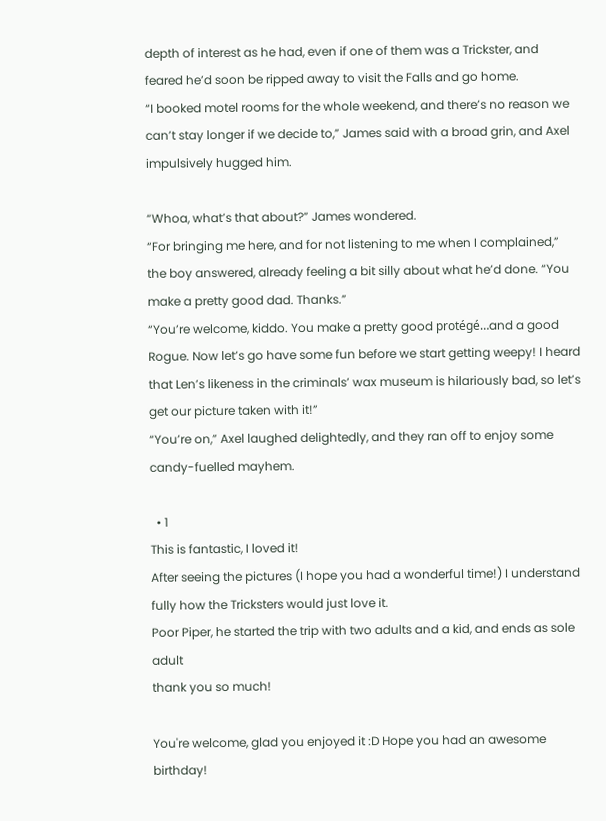depth of interest as he had, even if one of them was a Trickster, and feared he’d soon be ripped away to visit the Falls and go home.
“I booked motel rooms for the whole weekend, and there’s no reason we can’t stay longer if we decide to,” James said with a broad grin, and Axel impulsively hugged him.

“Whoa, what’s that about?” James wondered.
“For bringing me here, and for not listening to me when I complained,” the boy answered, already feeling a bit silly about what he’d done. “You make a pretty good dad. Thanks.”
“You’re welcome, kiddo. You make a pretty good protégé…and a good Rogue. Now let’s go have some fun before we start getting weepy! I heard that Len’s likeness in the criminals’ wax museum is hilariously bad, so let’s get our picture taken with it!”
“You’re on,” Axel laughed delightedly, and they ran off to enjoy some candy-fuelled mayhem.

  • 1
This is fantastic, I loved it!
After seeing the pictures (I hope you had a wonderful time!) I understand fully how the Tricksters would just love it.
Poor Piper, he started the trip with two adults and a kid, and ends as sole adult
thank you so much!

You're welcome, glad you enjoyed it :D Hope you had an awesome birthday!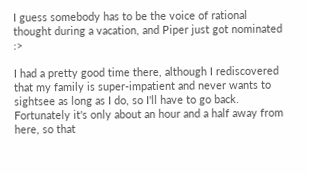I guess somebody has to be the voice of rational thought during a vacation, and Piper just got nominated :>

I had a pretty good time there, although I rediscovered that my family is super-impatient and never wants to sightsee as long as I do, so I'll have to go back. Fortunately it's only about an hour and a half away from here, so that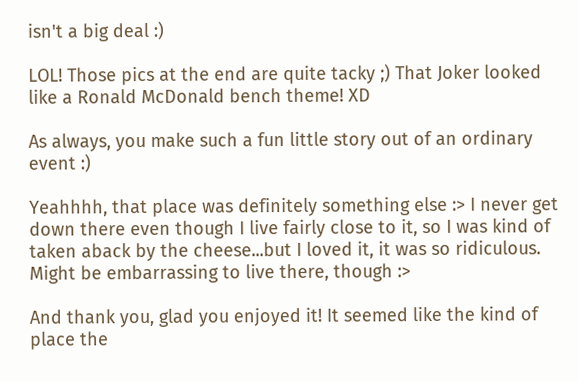isn't a big deal :)

LOL! Those pics at the end are quite tacky ;) That Joker looked like a Ronald McDonald bench theme! XD

As always, you make such a fun little story out of an ordinary event :)

Yeahhhh, that place was definitely something else :> I never get down there even though I live fairly close to it, so I was kind of taken aback by the cheese...but I loved it, it was so ridiculous. Might be embarrassing to live there, though :>

And thank you, glad you enjoyed it! It seemed like the kind of place the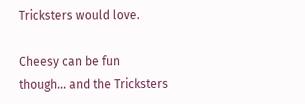Tricksters would love.

Cheesy can be fun though... and the Tricksters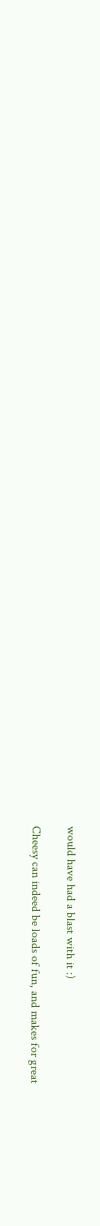would have had a blast with it :)

Cheesy can indeed be loads of fun, and makes for great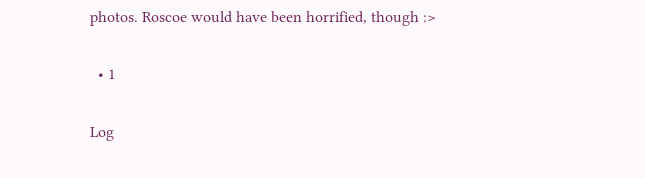photos. Roscoe would have been horrified, though :>

  • 1

Log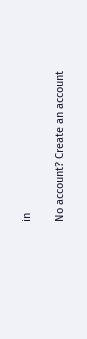in

No account? Create an account